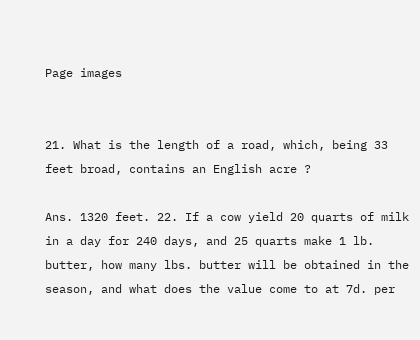Page images


21. What is the length of a road, which, being 33 feet broad, contains an English acre ?

Ans. 1320 feet. 22. If a cow yield 20 quarts of milk in a day for 240 days, and 25 quarts make 1 lb. butter, how many lbs. butter will be obtained in the season, and what does the value come to at 7d. per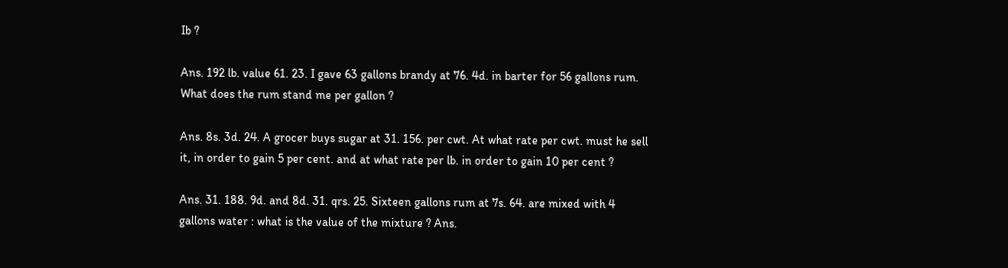Ib ?

Ans. 192 lb. value 61. 23. I gave 63 gallons brandy at 76. 4d. in barter for 56 gallons rum. What does the rum stand me per gallon ?

Ans. 8s. 3d. 24. A grocer buys sugar at 31. 156. per cwt. At what rate per cwt. must he sell it, in order to gain 5 per cent. and at what rate per lb. in order to gain 10 per cent ?

Ans. 31. 188. 9d. and 8d. 31. qrs. 25. Sixteen gallons rum at 7s. 64. are mixed with 4 gallons water : what is the value of the mixture ? Ans.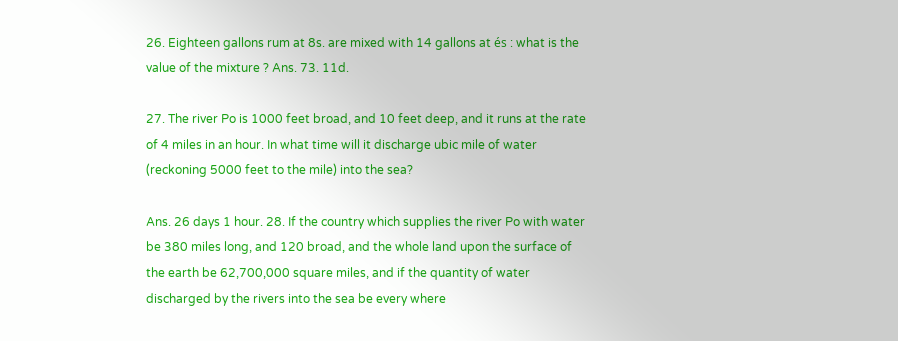26. Eighteen gallons rum at 8s. are mixed with 14 gallons at és : what is the value of the mixture ? Ans. 73. 11d.

27. The river Po is 1000 feet broad, and 10 feet deep, and it runs at the rate of 4 miles in an hour. In what time will it discharge ubic mile of water (reckoning 5000 feet to the mile) into the sea?

Ans. 26 days 1 hour. 28. If the country which supplies the river Po with water be 380 miles long, and 120 broad, and the whole land upon the surface of the earth be 62,700,000 square miles, and if the quantity of water discharged by the rivers into the sea be every where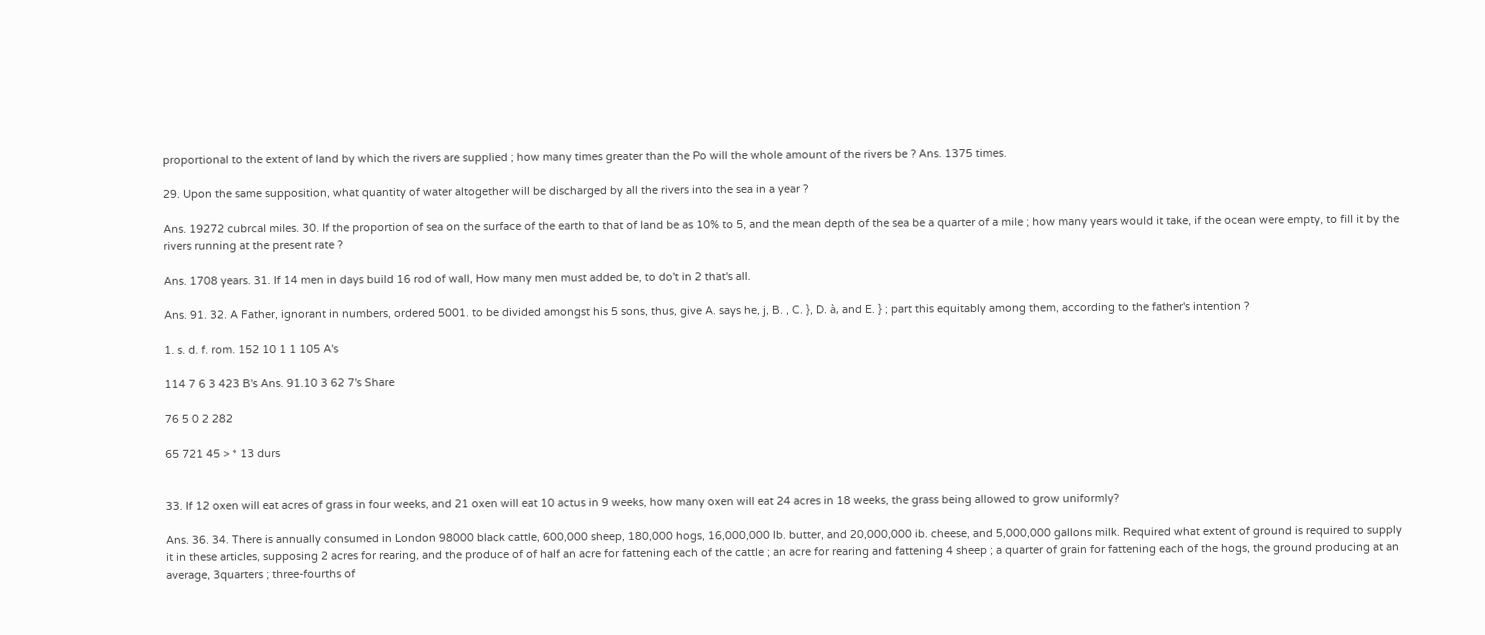proportional to the extent of land by which the rivers are supplied ; how many times greater than the Po will the whole amount of the rivers be ? Ans. 1375 times.

29. Upon the same supposition, what quantity of water altogether will be discharged by all the rivers into the sea in a year ?

Ans. 19272 cubrcal miles. 30. If the proportion of sea on the surface of the earth to that of land be as 10% to 5, and the mean depth of the sea be a quarter of a mile ; how many years would it take, if the ocean were empty, to fill it by the rivers running at the present rate ?

Ans. 1708 years. 31. If 14 men in days build 16 rod of wall, How many men must added be, to do't in 2 that's all.

Ans. 91. 32. A Father, ignorant in numbers, ordered 5001. to be divided amongst his 5 sons, thus, give A. says he, j, B. , C. }, D. à, and E. } ; part this equitably among them, according to the father's intention ?

1. s. d. f. rom. 152 10 1 1 105 A's

114 7 6 3 423 B's Ans. 91.10 3 62 7's Share

76 5 0 2 282

65 721 45 > * 13 durs


33. If 12 oxen will eat acres of grass in four weeks, and 21 oxen will eat 10 actus in 9 weeks, how many oxen will eat 24 acres in 18 weeks, the grass being allowed to grow uniformly?

Ans. 36. 34. There is annually consumed in London 98000 black cattle, 600,000 sheep, 180,000 hogs, 16,000,000 lb. butter, and 20,000,000 ib. cheese, and 5,000,000 gallons milk. Required what extent of ground is required to supply it in these articles, supposing 2 acres for rearing, and the produce of of half an acre for fattening each of the cattle ; an acre for rearing and fattening 4 sheep ; a quarter of grain for fattening each of the hogs, the ground producing at an average, 3quarters ; three-fourths of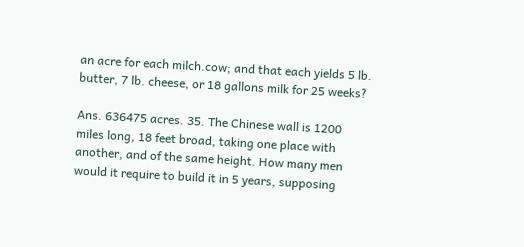an acre for each milch.cow; and that each yields 5 lb. butter, 7 lb. cheese, or 18 gallons milk for 25 weeks?

Ans. 636475 acres. 35. The Chinese wall is 1200 miles long, 18 feet broad, taking one place with another, and of the same height. How many men would it require to build it in 5 years, supposing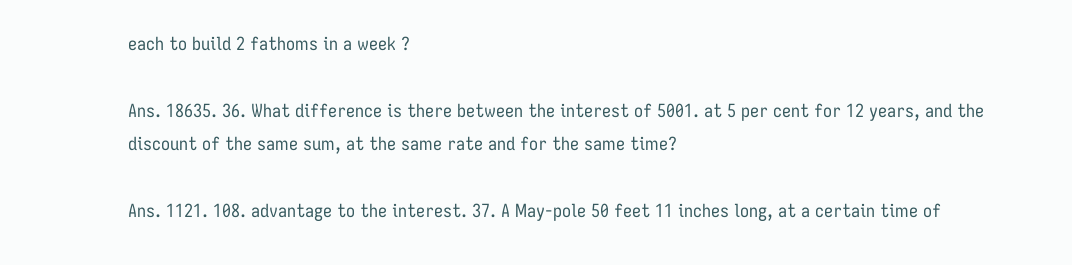each to build 2 fathoms in a week ?

Ans. 18635. 36. What difference is there between the interest of 5001. at 5 per cent for 12 years, and the discount of the same sum, at the same rate and for the same time?

Ans. 1121. 108. advantage to the interest. 37. A May-pole 50 feet 11 inches long, at a certain time of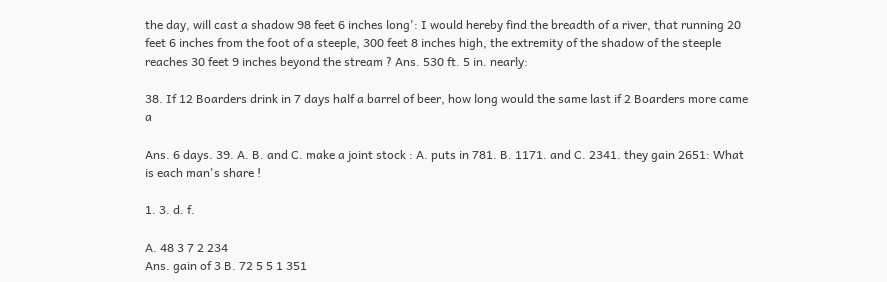the day, will cast a shadow 98 feet 6 inches long': I would hereby find the breadth of a river, that running 20 feet 6 inches from the foot of a steeple, 300 feet 8 inches high, the extremity of the shadow of the steeple reaches 30 feet 9 inches beyond the stream ? Ans. 530 ft. 5 in. nearly:

38. If 12 Boarders drink in 7 days half a barrel of beer, how long would the same last if 2 Boarders more came a

Ans. 6 days. 39. A. B. and C. make a joint stock : A. puts in 781. B. 1171. and C. 2341. they gain 2651: What is each man's share !

1. 3. d. f.

A. 48 3 7 2 234
Ans. gain of 3 B. 72 5 5 1 351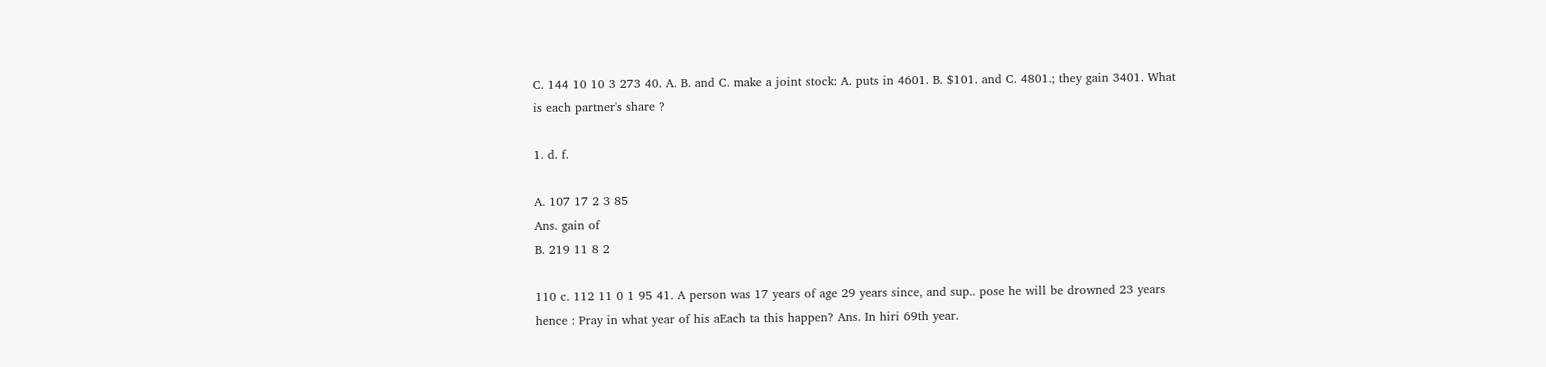C. 144 10 10 3 273 40. A. B. and C. make a joint stock: A. puts in 4601. B. $101. and C. 4801.; they gain 3401. What is each partner's share ?

1. d. f.

A. 107 17 2 3 85
Ans. gain of
B. 219 11 8 2

110 c. 112 11 0 1 95 41. A person was 17 years of age 29 years since, and sup.. pose he will be drowned 23 years hence : Pray in what year of his aEach ta this happen? Ans. In hiri 69th year.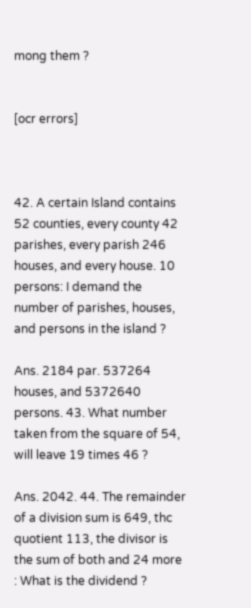mong them ?


[ocr errors]



42. A certain Island contains 52 counties, every county 42 parishes, every parish 246 houses, and every house. 10 persons: I demand the number of parishes, houses, and persons in the island ?

Ans. 2184 par. 537264 houses, and 5372640 persons. 43. What number taken from the square of 54, will leave 19 times 46 ?

Ans. 2042. 44. The remainder of a division sum is 649, thc quotient 113, the divisor is the sum of both and 24 more : What is the dividend ?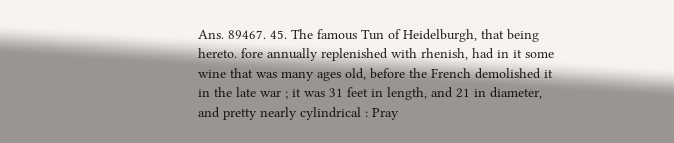Ans. 89467. 45. The famous Tun of Heidelburgh, that being hereto. fore annually replenished with rhenish, had in it some wine that was many ages old, before the French demolished it in the late war ; it was 31 feet in length, and 21 in diameter, and pretty nearly cylindrical : Pray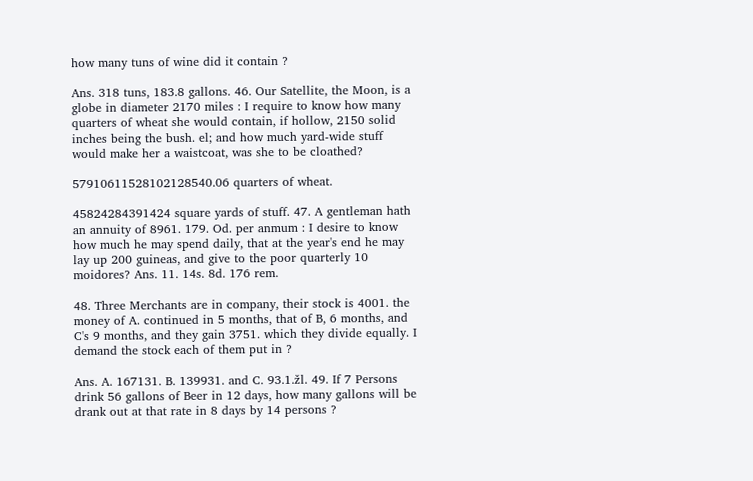how many tuns of wine did it contain ?

Ans. 318 tuns, 183.8 gallons. 46. Our Satellite, the Moon, is a globe in diameter 2170 miles : I require to know how many quarters of wheat she would contain, if hollow, 2150 solid inches being the bush. el; and how much yard-wide stuff would make her a waistcoat, was she to be cloathed?

57910611528102128540.06 quarters of wheat.

45824284391424 square yards of stuff. 47. A gentleman hath an annuity of 8961. 179. Od. per anmum : I desire to know how much he may spend daily, that at the year's end he may lay up 200 guineas, and give to the poor quarterly 10 moidores? Ans. 11. 14s. 8d. 176 rem.

48. Three Merchants are in company, their stock is 4001. the money of A. continued in 5 months, that of B, 6 months, and C's 9 months, and they gain 3751. which they divide equally. I demand the stock each of them put in ?

Ans. A. 167131. B. 139931. and C. 93.1.žl. 49. If 7 Persons drink 56 gallons of Beer in 12 days, how many gallons will be drank out at that rate in 8 days by 14 persons ?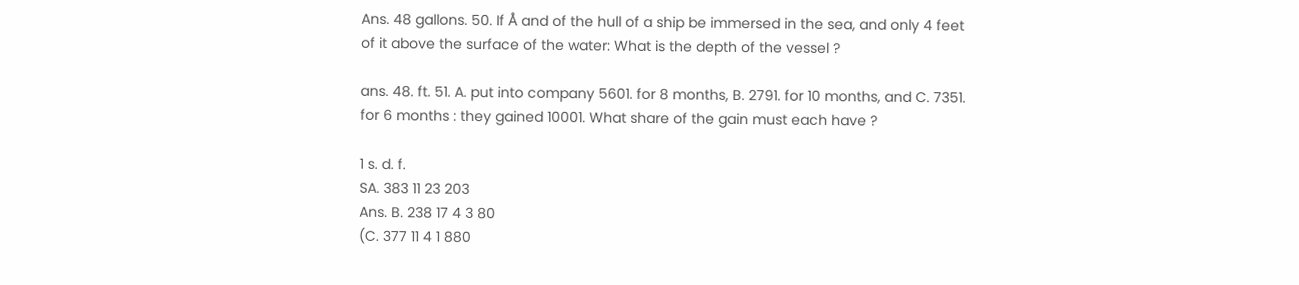Ans. 48 gallons. 50. If Å and of the hull of a ship be immersed in the sea, and only 4 feet of it above the surface of the water: What is the depth of the vessel ?

ans. 48. ft. 51. A. put into company 5601. for 8 months, B. 2791. for 10 months, and C. 7351. for 6 months : they gained 10001. What share of the gain must each have ?

1 s. d. f.
SA. 383 11 23 203
Ans. B. 238 17 4 3 80
(C. 377 11 4 1 880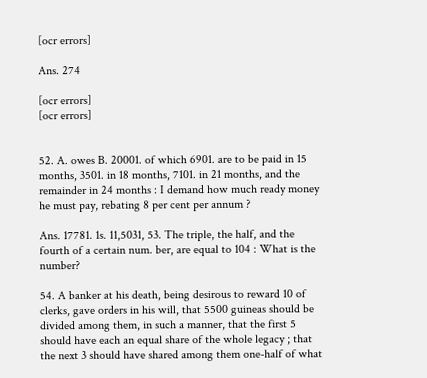[ocr errors]

Ans. 274

[ocr errors]
[ocr errors]


52. A. owes B. 20001. of which 6901. are to be paid in 15 months, 3501. in 18 months, 7101. in 21 months, and the remainder in 24 months : I demand how much ready money he must pay, rebating 8 per cent per annum ?

Ans. 17781. 1s. 11,5031, 53. The triple, the half, and the fourth of a certain num. ber, are equal to 104 : What is the number?

54. A banker at his death, being desirous to reward 10 of clerks, gave orders in his will, that 5500 guineas should be divided among them, in such a manner, that the first 5 should have each an equal share of the whole legacy ; that the next 3 should have shared among them one-half of what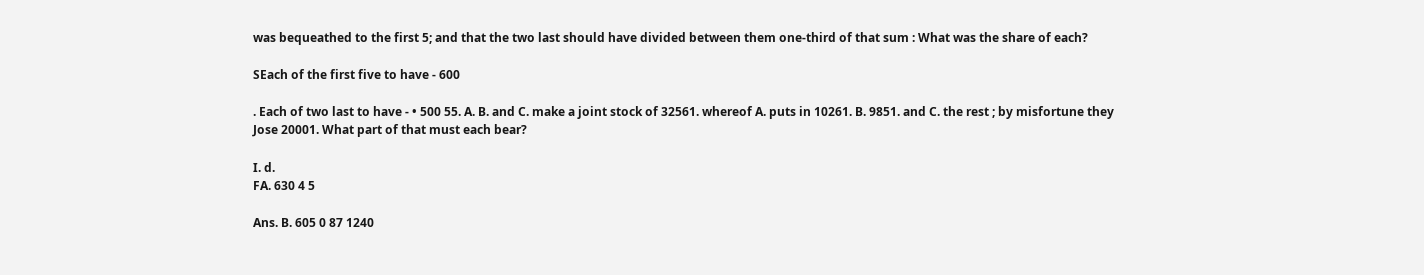was bequeathed to the first 5; and that the two last should have divided between them one-third of that sum : What was the share of each?

SEach of the first five to have - 600

. Each of two last to have - • 500 55. A. B. and C. make a joint stock of 32561. whereof A. puts in 10261. B. 9851. and C. the rest ; by misfortune they Jose 20001. What part of that must each bear?

I. d.
FA. 630 4 5

Ans. B. 605 0 87 1240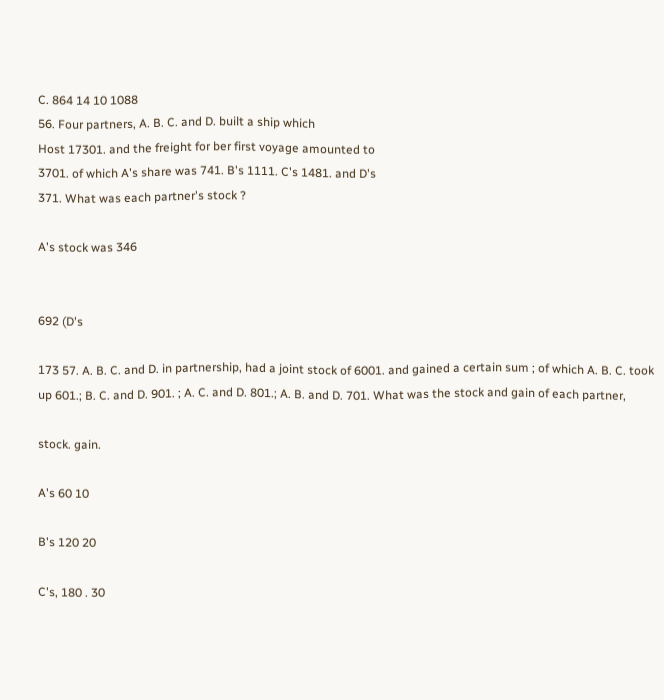C. 864 14 10 1088
56. Four partners, A. B. C. and D. built a ship which
Host 17301. and the freight for ber first voyage amounted to
3701. of which A's share was 741. B's 1111. C's 1481. and D's
371. What was each partner's stock ?

A's stock was 346


692 (D's

173 57. A. B. C. and D. in partnership, had a joint stock of 6001. and gained a certain sum ; of which A. B. C. took up 601.; B. C. and D. 901. ; A. C. and D. 801.; A. B. and D. 701. What was the stock and gain of each partner,

stock. gain.

A's 60 10

B's 120 20

C's, 180 . 30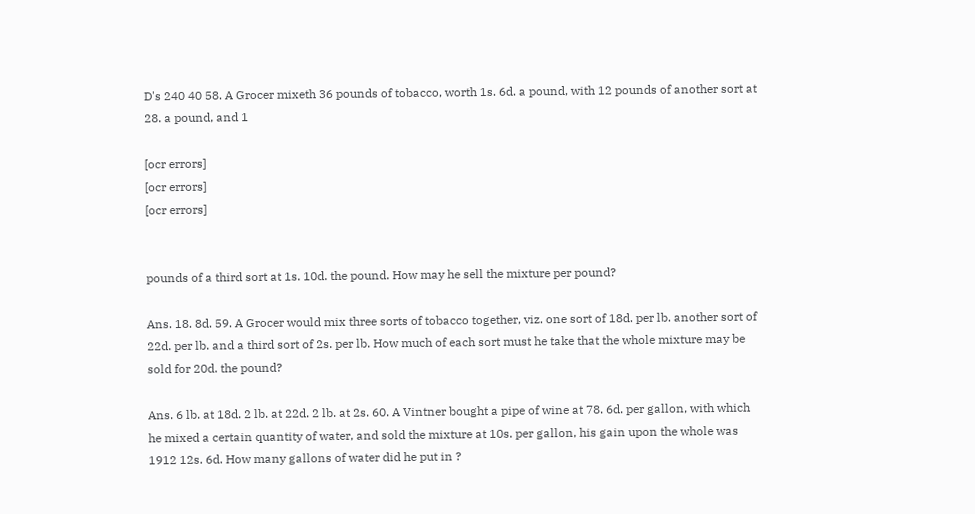D's 240 40 58. A Grocer mixeth 36 pounds of tobacco, worth 1s. 6d. a pound, with 12 pounds of another sort at 28. a pound, and 1

[ocr errors]
[ocr errors]
[ocr errors]


pounds of a third sort at 1s. 10d. the pound. How may he sell the mixture per pound?

Ans. 18. 8d. 59. A Grocer would mix three sorts of tobacco together, viz. one sort of 18d. per lb. another sort of 22d. per lb. and a third sort of 2s. per lb. How much of each sort must he take that the whole mixture may be sold for 20d. the pound?

Ans. 6 lb. at 18d. 2 lb. at 22d. 2 lb. at 2s. 60. A Vintner bought a pipe of wine at 78. 6d. per gallon, with which he mixed a certain quantity of water, and sold the mixture at 10s. per gallon, his gain upon the whole was 1912 12s. 6d. How many gallons of water did he put in ?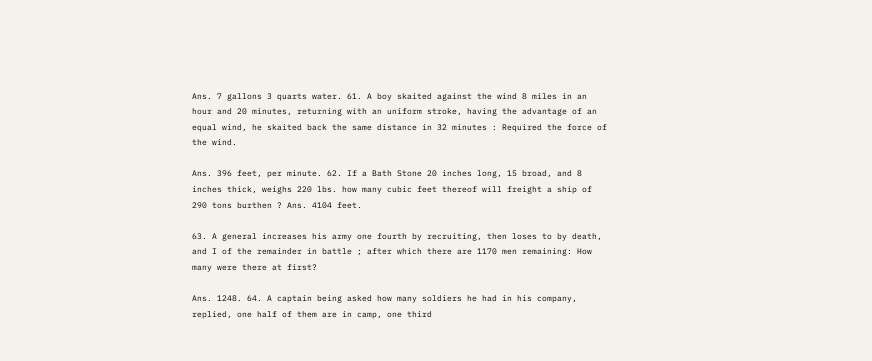Ans. 7 gallons 3 quarts water. 61. A boy skaited against the wind 8 miles in an hour and 20 minutes, returning with an uniform stroke, having the advantage of an equal wind, he skaited back the same distance in 32 minutes : Required the force of the wind.

Ans. 396 feet, per minute. 62. If a Bath Stone 20 inches long, 15 broad, and 8 inches thick, weighs 220 lbs. how many cubic feet thereof will freight a ship of 290 tons burthen ? Ans. 4104 feet.

63. A general increases his army one fourth by recruiting, then loses to by death, and I of the remainder in battle ; after which there are 1170 men remaining: How many were there at first?

Ans. 1248. 64. A captain being asked how many soldiers he had in his company, replied, one half of them are in camp, one third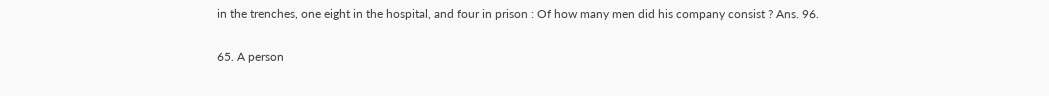in the trenches, one eight in the hospital, and four in prison : Of how many men did his company consist ? Ans. 96.

65. A person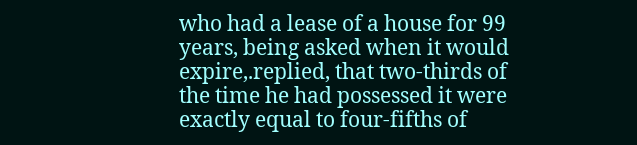who had a lease of a house for 99 years, being asked when it would expire,.replied, that two-thirds of the time he had possessed it were exactly equal to four-fifths of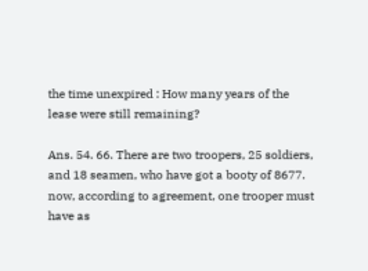the time unexpired : How many years of the lease were still remaining?

Ans. 54. 66. There are two troopers, 25 soldiers, and 18 seamen, who have got a booty of 8677. now, according to agreement, one trooper must have as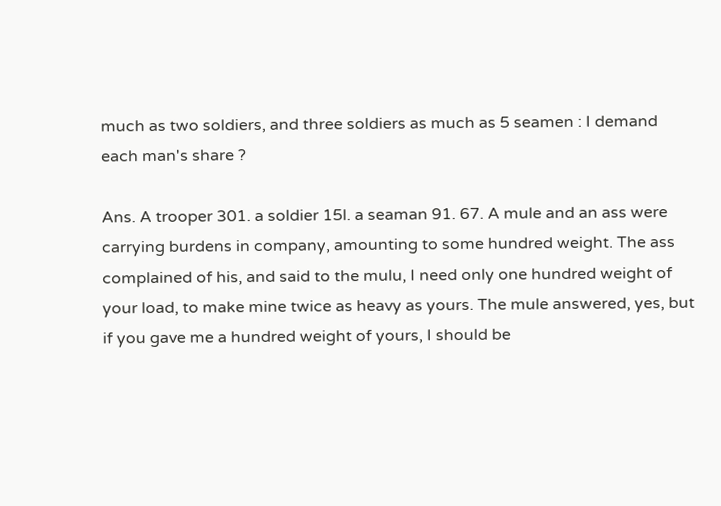much as two soldiers, and three soldiers as much as 5 seamen : I demand each man's share ?

Ans. A trooper 301. a soldier 15l. a seaman 91. 67. A mule and an ass were carrying burdens in company, amounting to some hundred weight. The ass complained of his, and said to the mulu, I need only one hundred weight of your load, to make mine twice as heavy as yours. The mule answered, yes, but if you gave me a hundred weight of yours, I should be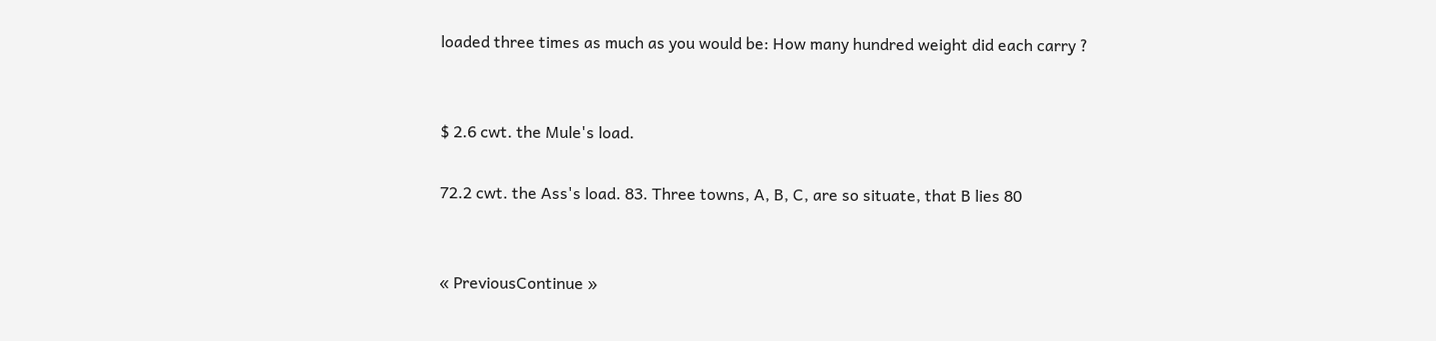loaded three times as much as you would be: How many hundred weight did each carry ?


$ 2.6 cwt. the Mule's load.

72.2 cwt. the Ass's load. 83. Three towns, A, B, C, are so situate, that B lies 80


« PreviousContinue »